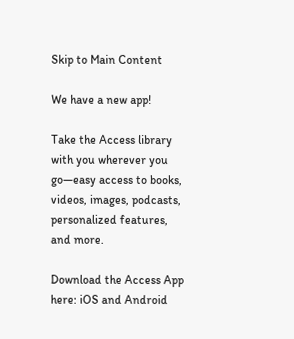Skip to Main Content

We have a new app!

Take the Access library with you wherever you go—easy access to books, videos, images, podcasts, personalized features, and more.

Download the Access App here: iOS and Android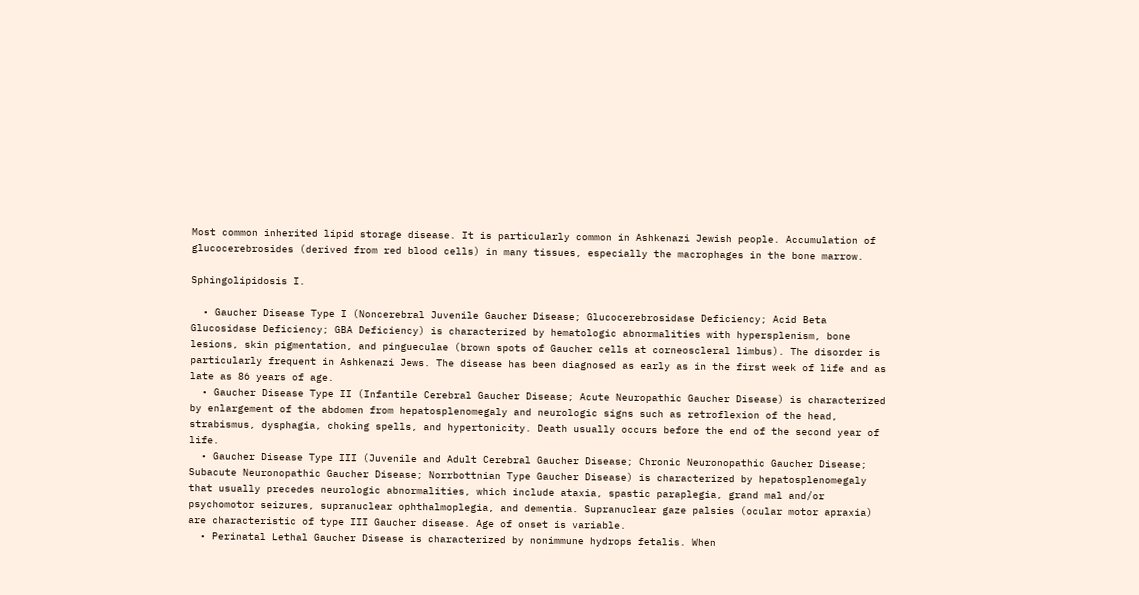Most common inherited lipid storage disease. It is particularly common in Ashkenazi Jewish people. Accumulation of glucocerebrosides (derived from red blood cells) in many tissues, especially the macrophages in the bone marrow.

Sphingolipidosis I.

  • Gaucher Disease Type I (Noncerebral Juvenile Gaucher Disease; Glucocerebrosidase Deficiency; Acid Beta Glucosidase Deficiency; GBA Deficiency) is characterized by hematologic abnormalities with hypersplenism, bone lesions, skin pigmentation, and pingueculae (brown spots of Gaucher cells at corneoscleral limbus). The disorder is particularly frequent in Ashkenazi Jews. The disease has been diagnosed as early as in the first week of life and as late as 86 years of age.
  • Gaucher Disease Type II (Infantile Cerebral Gaucher Disease; Acute Neuropathic Gaucher Disease) is characterized by enlargement of the abdomen from hepatosplenomegaly and neurologic signs such as retroflexion of the head, strabismus, dysphagia, choking spells, and hypertonicity. Death usually occurs before the end of the second year of life.
  • Gaucher Disease Type III (Juvenile and Adult Cerebral Gaucher Disease; Chronic Neuronopathic Gaucher Disease; Subacute Neuronopathic Gaucher Disease; Norrbottnian Type Gaucher Disease) is characterized by hepatosplenomegaly that usually precedes neurologic abnormalities, which include ataxia, spastic paraplegia, grand mal and/or psychomotor seizures, supranuclear ophthalmoplegia, and dementia. Supranuclear gaze palsies (ocular motor apraxia) are characteristic of type III Gaucher disease. Age of onset is variable.
  • Perinatal Lethal Gaucher Disease is characterized by nonimmune hydrops fetalis. When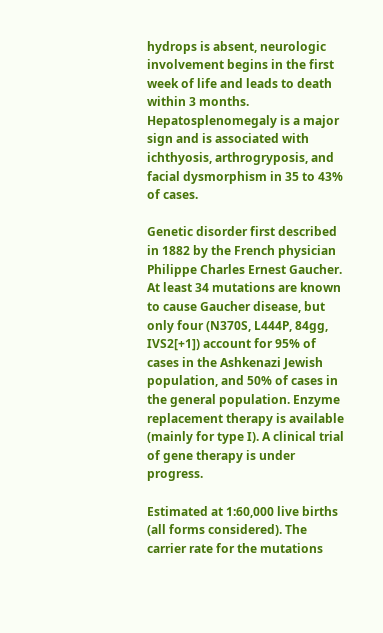hydrops is absent, neurologic involvement begins in the first week of life and leads to death within 3 months. Hepatosplenomegaly is a major sign and is associated with ichthyosis, arthrogryposis, and facial dysmorphism in 35 to 43% of cases.

Genetic disorder first described in 1882 by the French physician Philippe Charles Ernest Gaucher. At least 34 mutations are known to cause Gaucher disease, but only four (N370S, L444P, 84gg, IVS2[+1]) account for 95% of cases in the Ashkenazi Jewish population, and 50% of cases in the general population. Enzyme replacement therapy is available (mainly for type I). A clinical trial of gene therapy is under progress.

Estimated at 1:60,000 live births (all forms considered). The carrier rate for the mutations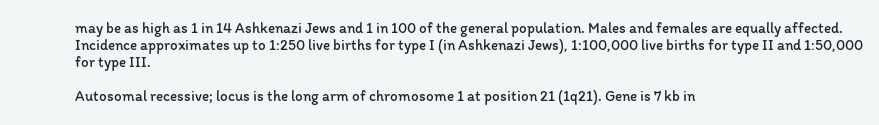may be as high as 1 in 14 Ashkenazi Jews and 1 in 100 of the general population. Males and females are equally affected. Incidence approximates up to 1:250 live births for type I (in Ashkenazi Jews), 1:100,000 live births for type II and 1:50,000 for type III.

Autosomal recessive; locus is the long arm of chromosome 1 at position 21 (1q21). Gene is 7 kb in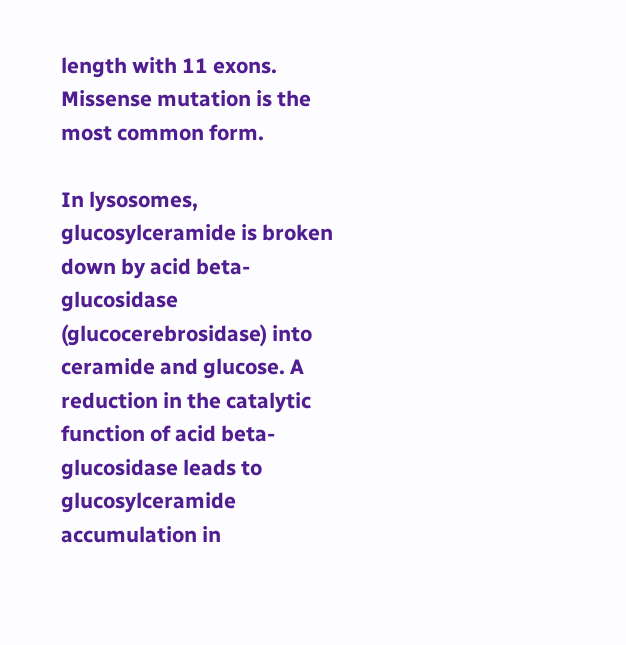length with 11 exons. Missense mutation is the most common form.

In lysosomes, glucosylceramide is broken down by acid beta-glucosidase (glucocerebrosidase) into ceramide and glucose. A reduction in the catalytic function of acid beta-glucosidase leads to glucosylceramide accumulation in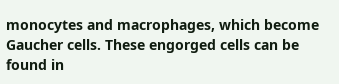monocytes and macrophages, which become Gaucher cells. These engorged cells can be found in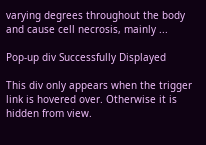varying degrees throughout the body and cause cell necrosis, mainly ...

Pop-up div Successfully Displayed

This div only appears when the trigger link is hovered over. Otherwise it is hidden from view.